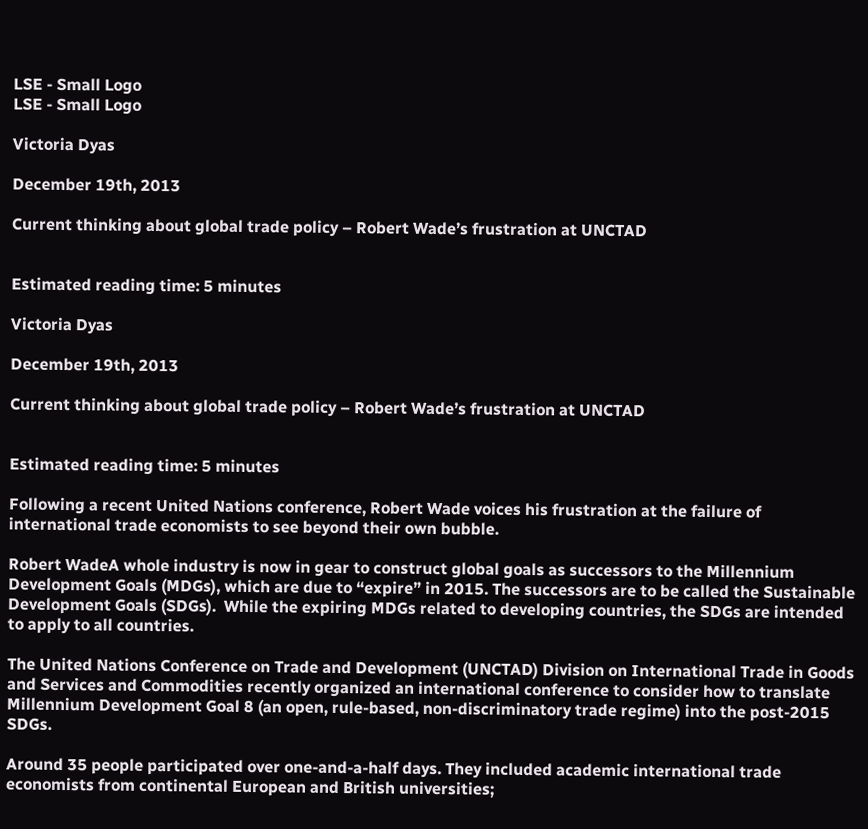LSE - Small Logo
LSE - Small Logo

Victoria Dyas

December 19th, 2013

Current thinking about global trade policy – Robert Wade’s frustration at UNCTAD


Estimated reading time: 5 minutes

Victoria Dyas

December 19th, 2013

Current thinking about global trade policy – Robert Wade’s frustration at UNCTAD


Estimated reading time: 5 minutes

Following a recent United Nations conference, Robert Wade voices his frustration at the failure of international trade economists to see beyond their own bubble.

Robert WadeA whole industry is now in gear to construct global goals as successors to the Millennium Development Goals (MDGs), which are due to “expire” in 2015. The successors are to be called the Sustainable Development Goals (SDGs).  While the expiring MDGs related to developing countries, the SDGs are intended to apply to all countries.

The United Nations Conference on Trade and Development (UNCTAD) Division on International Trade in Goods and Services and Commodities recently organized an international conference to consider how to translate Millennium Development Goal 8 (an open, rule-based, non-discriminatory trade regime) into the post-2015 SDGs.

Around 35 people participated over one-and-a-half days. They included academic international trade economists from continental European and British universities;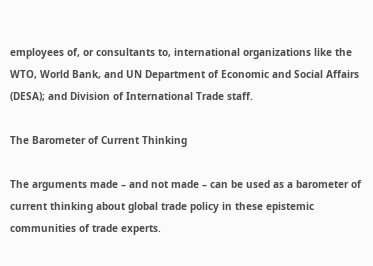employees of, or consultants to, international organizations like the WTO, World Bank, and UN Department of Economic and Social Affairs (DESA); and Division of International Trade staff.

The Barometer of Current Thinking

The arguments made – and not made – can be used as a barometer of current thinking about global trade policy in these epistemic communities of trade experts.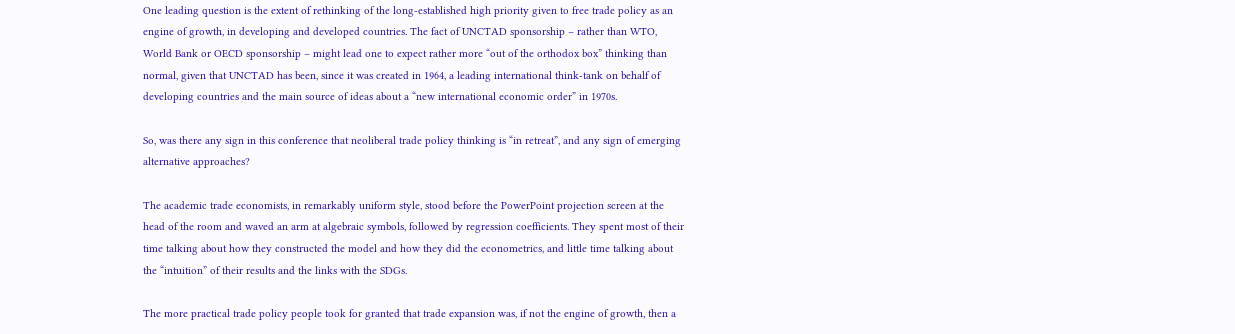One leading question is the extent of rethinking of the long-established high priority given to free trade policy as an engine of growth, in developing and developed countries. The fact of UNCTAD sponsorship – rather than WTO, World Bank or OECD sponsorship – might lead one to expect rather more “out of the orthodox box” thinking than normal, given that UNCTAD has been, since it was created in 1964, a leading international think-tank on behalf of developing countries and the main source of ideas about a “new international economic order” in 1970s.

So, was there any sign in this conference that neoliberal trade policy thinking is “in retreat”, and any sign of emerging alternative approaches?

The academic trade economists, in remarkably uniform style, stood before the PowerPoint projection screen at the head of the room and waved an arm at algebraic symbols, followed by regression coefficients. They spent most of their time talking about how they constructed the model and how they did the econometrics, and little time talking about the “intuition” of their results and the links with the SDGs.

The more practical trade policy people took for granted that trade expansion was, if not the engine of growth, then a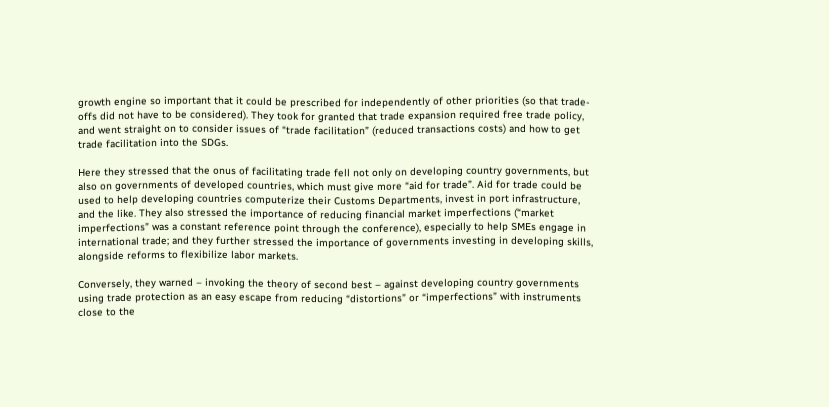growth engine so important that it could be prescribed for independently of other priorities (so that trade-offs did not have to be considered). They took for granted that trade expansion required free trade policy, and went straight on to consider issues of “trade facilitation” (reduced transactions costs) and how to get trade facilitation into the SDGs.

Here they stressed that the onus of facilitating trade fell not only on developing country governments, but also on governments of developed countries, which must give more “aid for trade”. Aid for trade could be used to help developing countries computerize their Customs Departments, invest in port infrastructure, and the like. They also stressed the importance of reducing financial market imperfections (“market imperfections” was a constant reference point through the conference), especially to help SMEs engage in international trade; and they further stressed the importance of governments investing in developing skills, alongside reforms to flexibilize labor markets.

Conversely, they warned – invoking the theory of second best – against developing country governments using trade protection as an easy escape from reducing “distortions” or “imperfections” with instruments close to the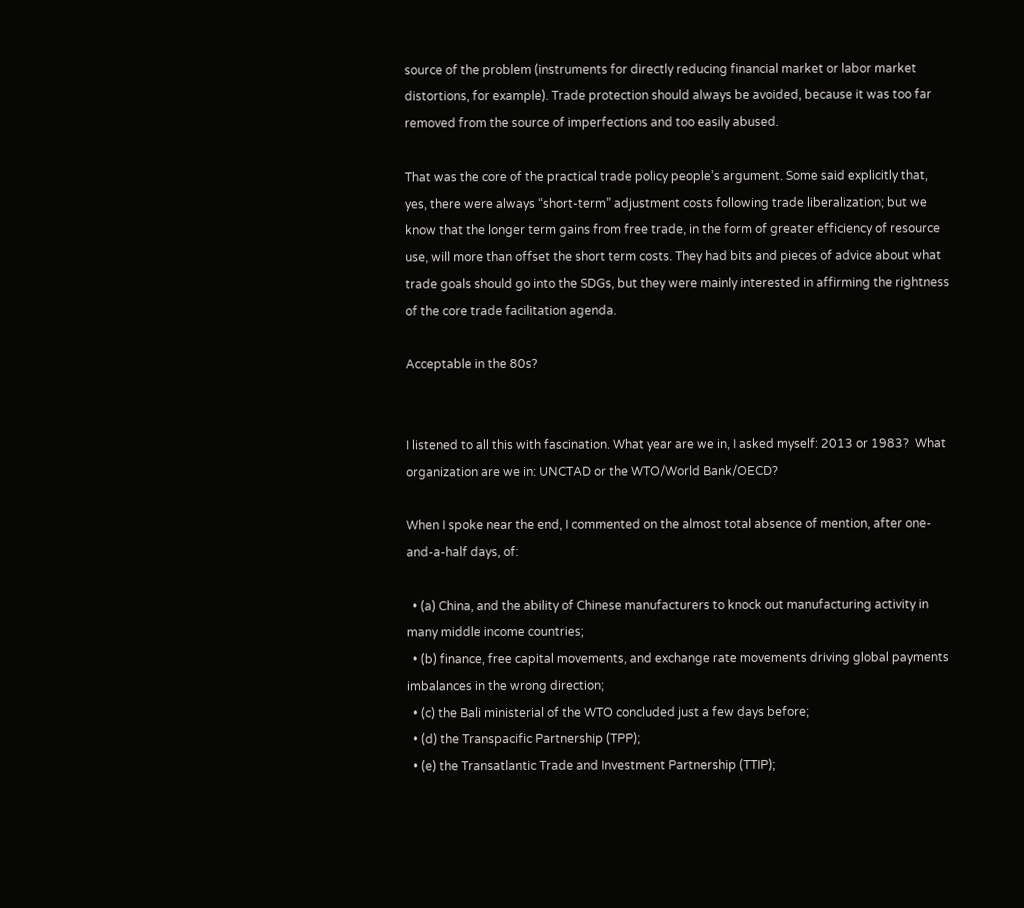source of the problem (instruments for directly reducing financial market or labor market distortions, for example). Trade protection should always be avoided, because it was too far removed from the source of imperfections and too easily abused.

That was the core of the practical trade policy people’s argument. Some said explicitly that, yes, there were always “short-term” adjustment costs following trade liberalization; but we know that the longer term gains from free trade, in the form of greater efficiency of resource use, will more than offset the short term costs. They had bits and pieces of advice about what trade goals should go into the SDGs, but they were mainly interested in affirming the rightness of the core trade facilitation agenda.

Acceptable in the 80s?


I listened to all this with fascination. What year are we in, I asked myself: 2013 or 1983?  What organization are we in: UNCTAD or the WTO/World Bank/OECD?

When I spoke near the end, I commented on the almost total absence of mention, after one-and-a-half days, of:

  • (a) China, and the ability of Chinese manufacturers to knock out manufacturing activity in many middle income countries;
  • (b) finance, free capital movements, and exchange rate movements driving global payments imbalances in the wrong direction;
  • (c) the Bali ministerial of the WTO concluded just a few days before;
  • (d) the Transpacific Partnership (TPP);
  • (e) the Transatlantic Trade and Investment Partnership (TTIP);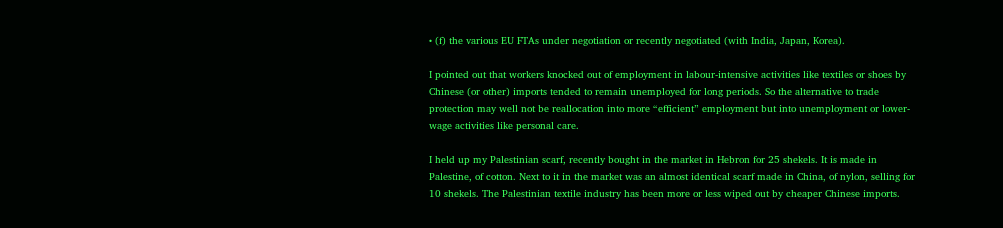• (f) the various EU FTAs under negotiation or recently negotiated (with India, Japan, Korea).

I pointed out that workers knocked out of employment in labour-intensive activities like textiles or shoes by Chinese (or other) imports tended to remain unemployed for long periods. So the alternative to trade protection may well not be reallocation into more “efficient” employment but into unemployment or lower-wage activities like personal care.

I held up my Palestinian scarf, recently bought in the market in Hebron for 25 shekels. It is made in Palestine, of cotton. Next to it in the market was an almost identical scarf made in China, of nylon, selling for 10 shekels. The Palestinian textile industry has been more or less wiped out by cheaper Chinese imports.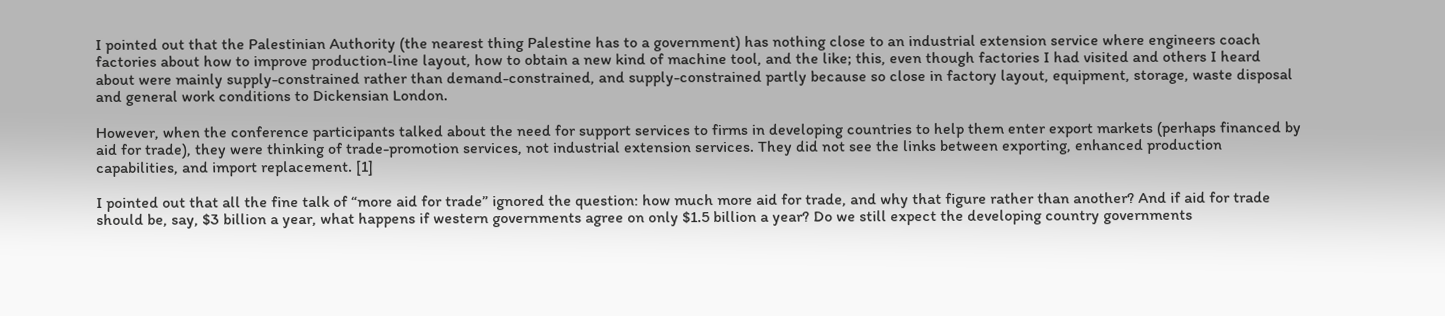I pointed out that the Palestinian Authority (the nearest thing Palestine has to a government) has nothing close to an industrial extension service where engineers coach factories about how to improve production-line layout, how to obtain a new kind of machine tool, and the like; this, even though factories I had visited and others I heard about were mainly supply-constrained rather than demand-constrained, and supply-constrained partly because so close in factory layout, equipment, storage, waste disposal and general work conditions to Dickensian London.

However, when the conference participants talked about the need for support services to firms in developing countries to help them enter export markets (perhaps financed by aid for trade), they were thinking of trade-promotion services, not industrial extension services. They did not see the links between exporting, enhanced production capabilities, and import replacement. [1]

I pointed out that all the fine talk of “more aid for trade” ignored the question: how much more aid for trade, and why that figure rather than another? And if aid for trade should be, say, $3 billion a year, what happens if western governments agree on only $1.5 billion a year? Do we still expect the developing country governments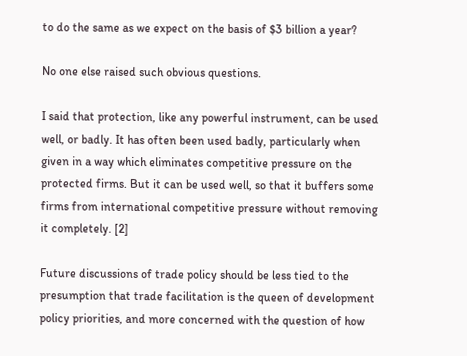to do the same as we expect on the basis of $3 billion a year?

No one else raised such obvious questions.

I said that protection, like any powerful instrument, can be used well, or badly. It has often been used badly, particularly when given in a way which eliminates competitive pressure on the protected firms. But it can be used well, so that it buffers some firms from international competitive pressure without removing it completely. [2]

Future discussions of trade policy should be less tied to the presumption that trade facilitation is the queen of development policy priorities, and more concerned with the question of how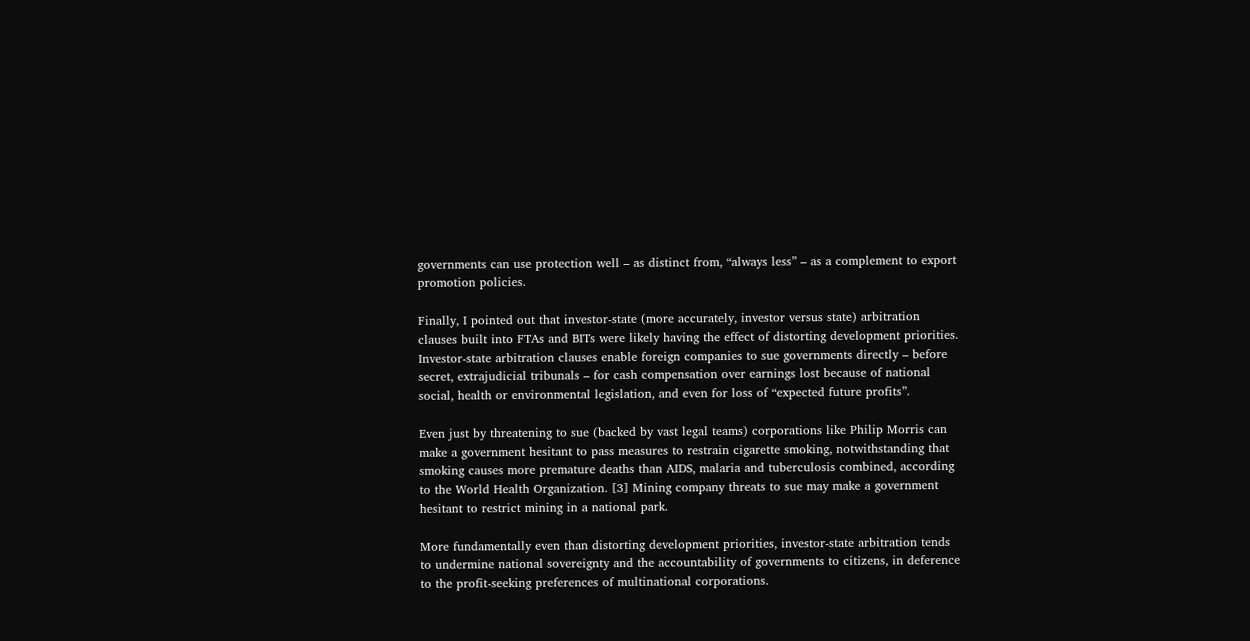governments can use protection well – as distinct from, “always less” – as a complement to export promotion policies.

Finally, I pointed out that investor-state (more accurately, investor versus state) arbitration clauses built into FTAs and BITs were likely having the effect of distorting development priorities. Investor-state arbitration clauses enable foreign companies to sue governments directly – before secret, extrajudicial tribunals – for cash compensation over earnings lost because of national social, health or environmental legislation, and even for loss of “expected future profits”.

Even just by threatening to sue (backed by vast legal teams) corporations like Philip Morris can make a government hesitant to pass measures to restrain cigarette smoking, notwithstanding that smoking causes more premature deaths than AIDS, malaria and tuberculosis combined, according to the World Health Organization. [3] Mining company threats to sue may make a government hesitant to restrict mining in a national park.

More fundamentally even than distorting development priorities, investor-state arbitration tends to undermine national sovereignty and the accountability of governments to citizens, in deference to the profit-seeking preferences of multinational corporations.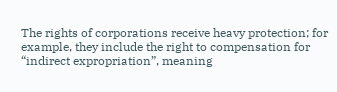The rights of corporations receive heavy protection; for example, they include the right to compensation for “indirect expropriation”, meaning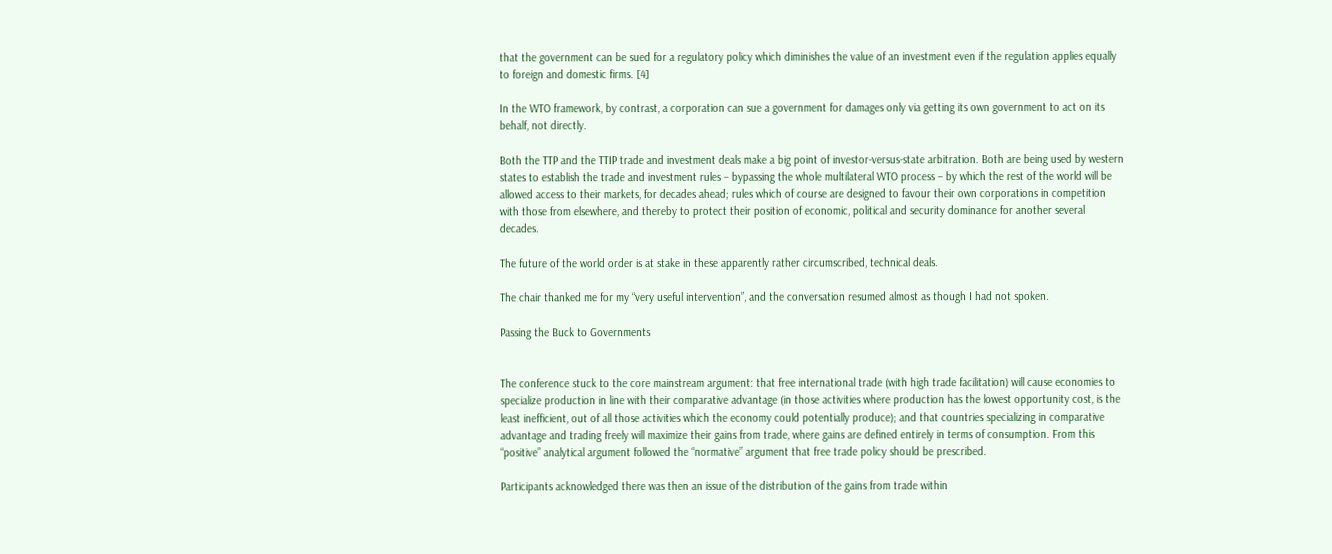that the government can be sued for a regulatory policy which diminishes the value of an investment even if the regulation applies equally to foreign and domestic firms. [4]

In the WTO framework, by contrast, a corporation can sue a government for damages only via getting its own government to act on its behalf, not directly.

Both the TTP and the TTIP trade and investment deals make a big point of investor-versus-state arbitration. Both are being used by western states to establish the trade and investment rules – bypassing the whole multilateral WTO process – by which the rest of the world will be allowed access to their markets, for decades ahead; rules which of course are designed to favour their own corporations in competition with those from elsewhere, and thereby to protect their position of economic, political and security dominance for another several decades.

The future of the world order is at stake in these apparently rather circumscribed, technical deals.

The chair thanked me for my “very useful intervention”, and the conversation resumed almost as though I had not spoken.

Passing the Buck to Governments


The conference stuck to the core mainstream argument: that free international trade (with high trade facilitation) will cause economies to specialize production in line with their comparative advantage (in those activities where production has the lowest opportunity cost, is the least inefficient, out of all those activities which the economy could potentially produce); and that countries specializing in comparative advantage and trading freely will maximize their gains from trade, where gains are defined entirely in terms of consumption. From this “positive” analytical argument followed the “normative” argument that free trade policy should be prescribed.

Participants acknowledged there was then an issue of the distribution of the gains from trade within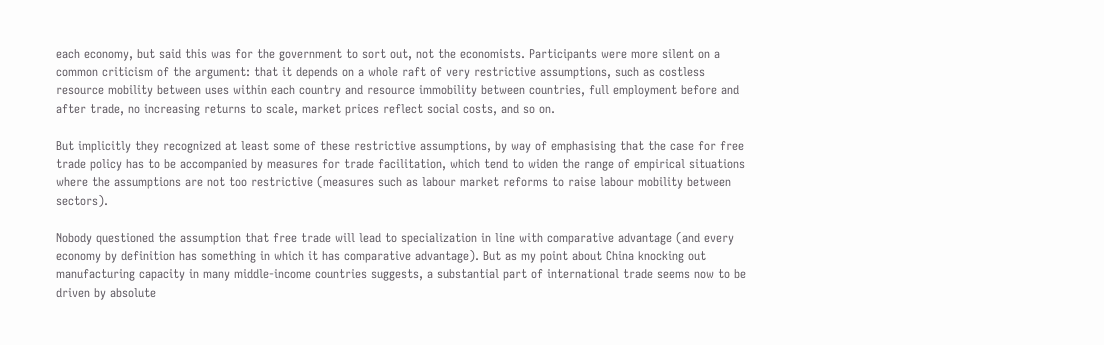each economy, but said this was for the government to sort out, not the economists. Participants were more silent on a common criticism of the argument: that it depends on a whole raft of very restrictive assumptions, such as costless resource mobility between uses within each country and resource immobility between countries, full employment before and after trade, no increasing returns to scale, market prices reflect social costs, and so on.

But implicitly they recognized at least some of these restrictive assumptions, by way of emphasising that the case for free trade policy has to be accompanied by measures for trade facilitation, which tend to widen the range of empirical situations where the assumptions are not too restrictive (measures such as labour market reforms to raise labour mobility between sectors).

Nobody questioned the assumption that free trade will lead to specialization in line with comparative advantage (and every economy by definition has something in which it has comparative advantage). But as my point about China knocking out manufacturing capacity in many middle-income countries suggests, a substantial part of international trade seems now to be driven by absolute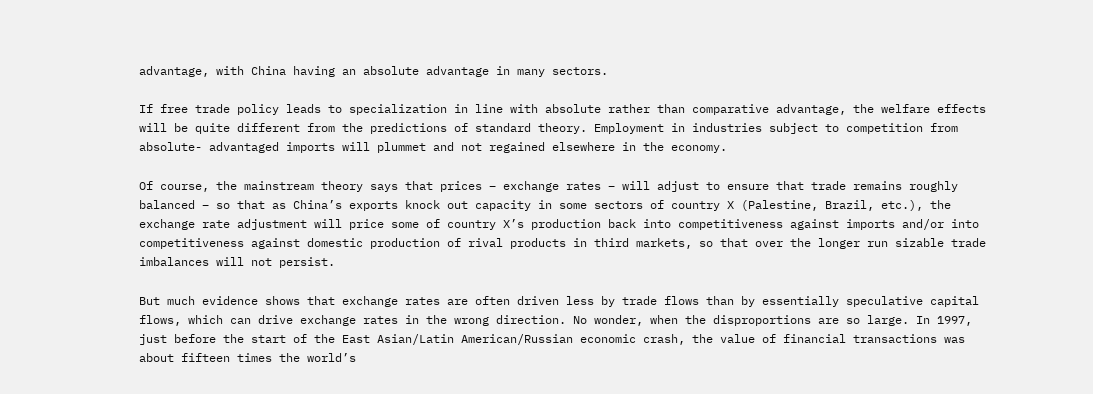advantage, with China having an absolute advantage in many sectors.

If free trade policy leads to specialization in line with absolute rather than comparative advantage, the welfare effects will be quite different from the predictions of standard theory. Employment in industries subject to competition from absolute- advantaged imports will plummet and not regained elsewhere in the economy.

Of course, the mainstream theory says that prices – exchange rates – will adjust to ensure that trade remains roughly balanced – so that as China’s exports knock out capacity in some sectors of country X (Palestine, Brazil, etc.), the exchange rate adjustment will price some of country X’s production back into competitiveness against imports and/or into competitiveness against domestic production of rival products in third markets, so that over the longer run sizable trade imbalances will not persist.

But much evidence shows that exchange rates are often driven less by trade flows than by essentially speculative capital flows, which can drive exchange rates in the wrong direction. No wonder, when the disproportions are so large. In 1997, just before the start of the East Asian/Latin American/Russian economic crash, the value of financial transactions was about fifteen times the world’s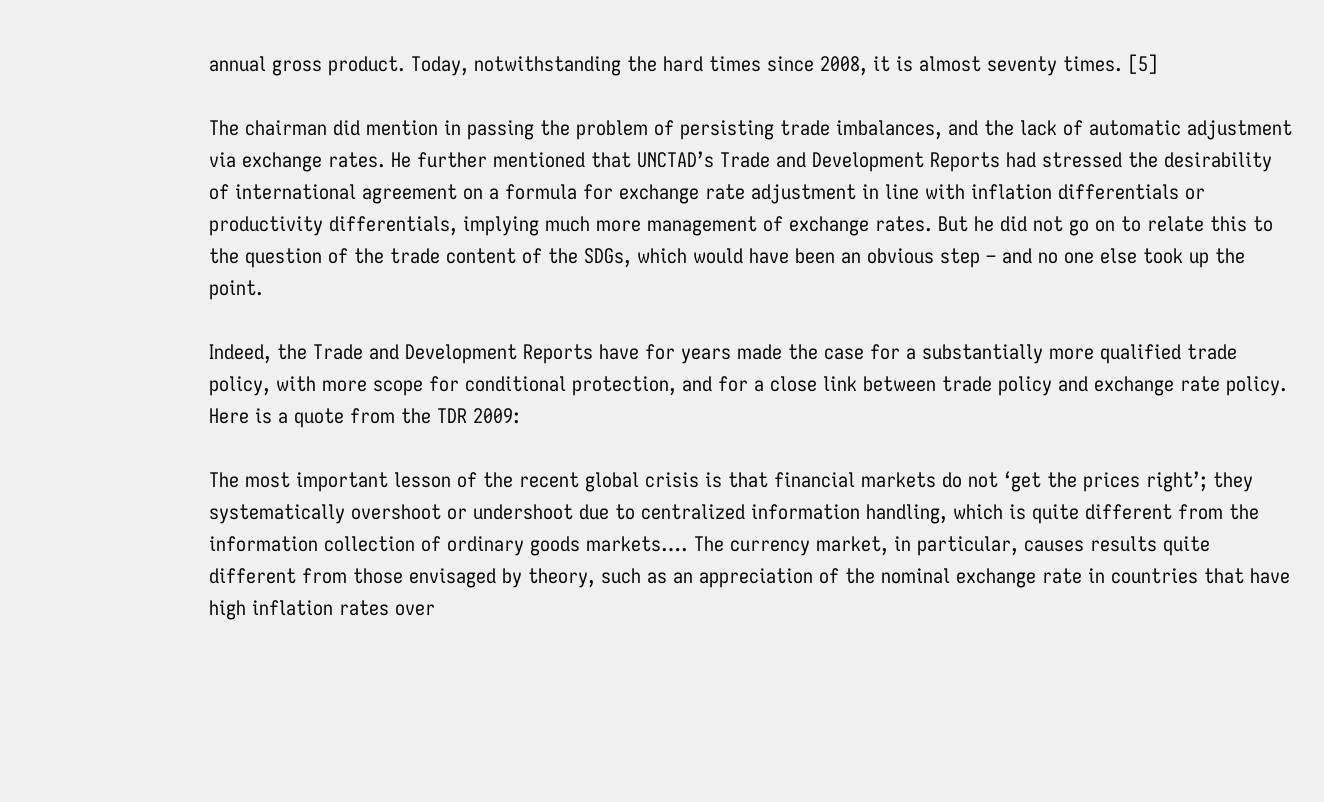annual gross product. Today, notwithstanding the hard times since 2008, it is almost seventy times. [5]

The chairman did mention in passing the problem of persisting trade imbalances, and the lack of automatic adjustment via exchange rates. He further mentioned that UNCTAD’s Trade and Development Reports had stressed the desirability of international agreement on a formula for exchange rate adjustment in line with inflation differentials or productivity differentials, implying much more management of exchange rates. But he did not go on to relate this to the question of the trade content of the SDGs, which would have been an obvious step – and no one else took up the point.

Indeed, the Trade and Development Reports have for years made the case for a substantially more qualified trade policy, with more scope for conditional protection, and for a close link between trade policy and exchange rate policy. Here is a quote from the TDR 2009:

The most important lesson of the recent global crisis is that financial markets do not ‘get the prices right’; they systematically overshoot or undershoot due to centralized information handling, which is quite different from the information collection of ordinary goods markets…. The currency market, in particular, causes results quite different from those envisaged by theory, such as an appreciation of the nominal exchange rate in countries that have high inflation rates over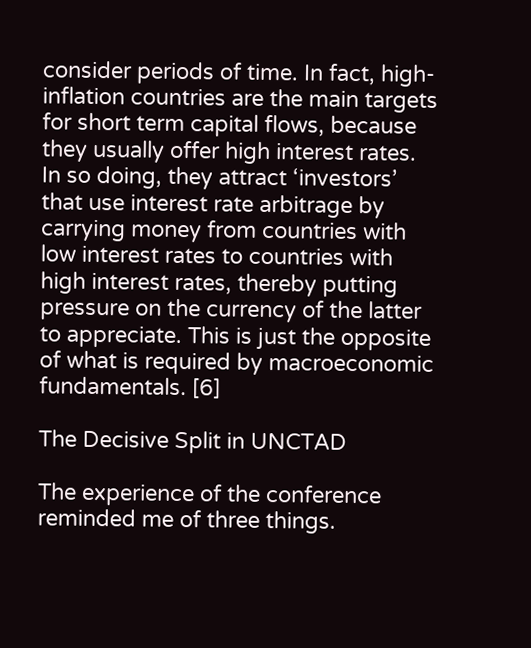consider periods of time. In fact, high-inflation countries are the main targets for short term capital flows, because they usually offer high interest rates. In so doing, they attract ‘investors’ that use interest rate arbitrage by carrying money from countries with low interest rates to countries with high interest rates, thereby putting pressure on the currency of the latter to appreciate. This is just the opposite of what is required by macroeconomic fundamentals. [6]

The Decisive Split in UNCTAD

The experience of the conference reminded me of three things.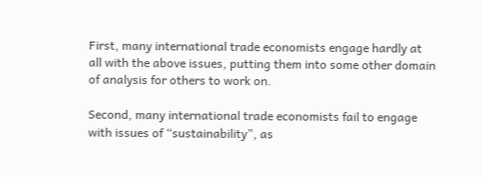First, many international trade economists engage hardly at all with the above issues, putting them into some other domain of analysis for others to work on.

Second, many international trade economists fail to engage with issues of “sustainability”, as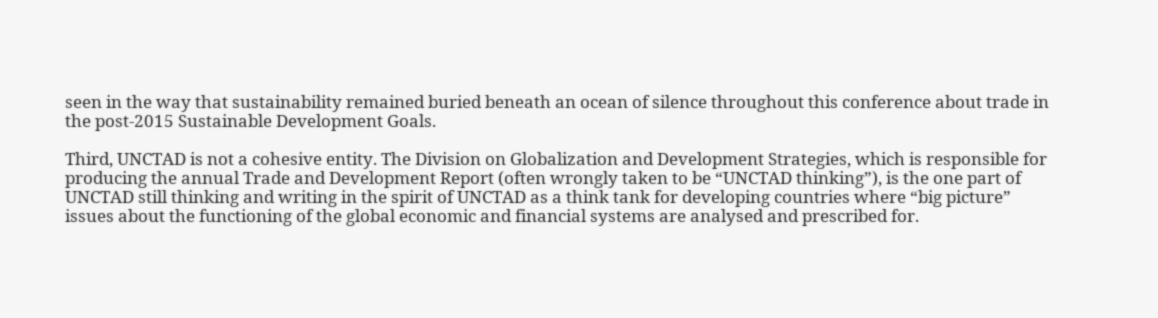seen in the way that sustainability remained buried beneath an ocean of silence throughout this conference about trade in the post-2015 Sustainable Development Goals.

Third, UNCTAD is not a cohesive entity. The Division on Globalization and Development Strategies, which is responsible for producing the annual Trade and Development Report (often wrongly taken to be “UNCTAD thinking”), is the one part of UNCTAD still thinking and writing in the spirit of UNCTAD as a think tank for developing countries where “big picture” issues about the functioning of the global economic and financial systems are analysed and prescribed for.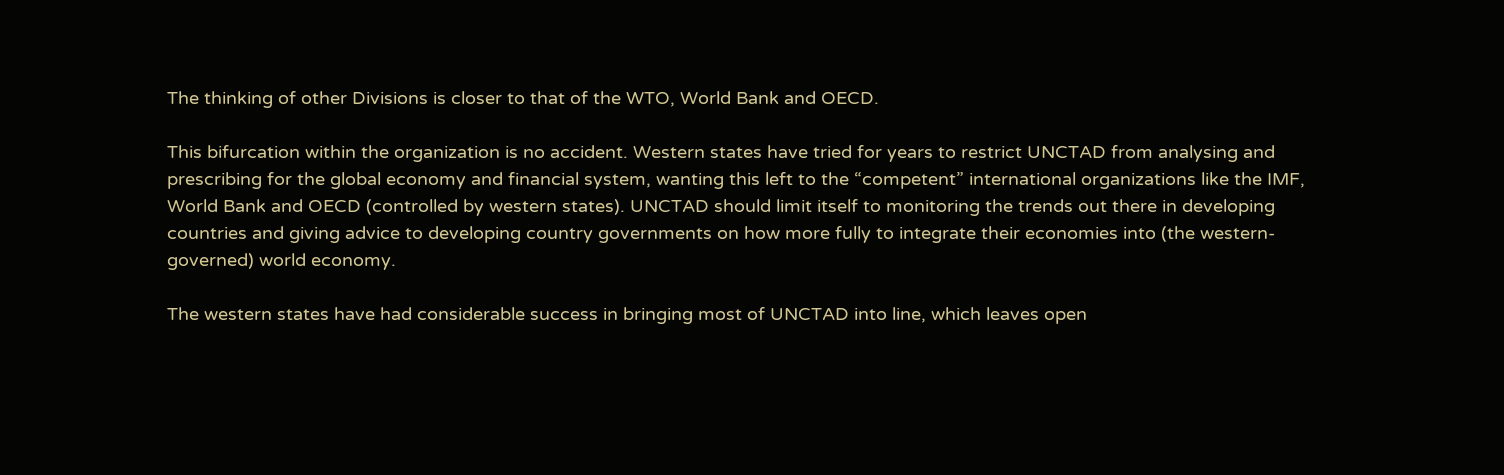The thinking of other Divisions is closer to that of the WTO, World Bank and OECD.

This bifurcation within the organization is no accident. Western states have tried for years to restrict UNCTAD from analysing and prescribing for the global economy and financial system, wanting this left to the “competent” international organizations like the IMF, World Bank and OECD (controlled by western states). UNCTAD should limit itself to monitoring the trends out there in developing countries and giving advice to developing country governments on how more fully to integrate their economies into (the western-governed) world economy.

The western states have had considerable success in bringing most of UNCTAD into line, which leaves open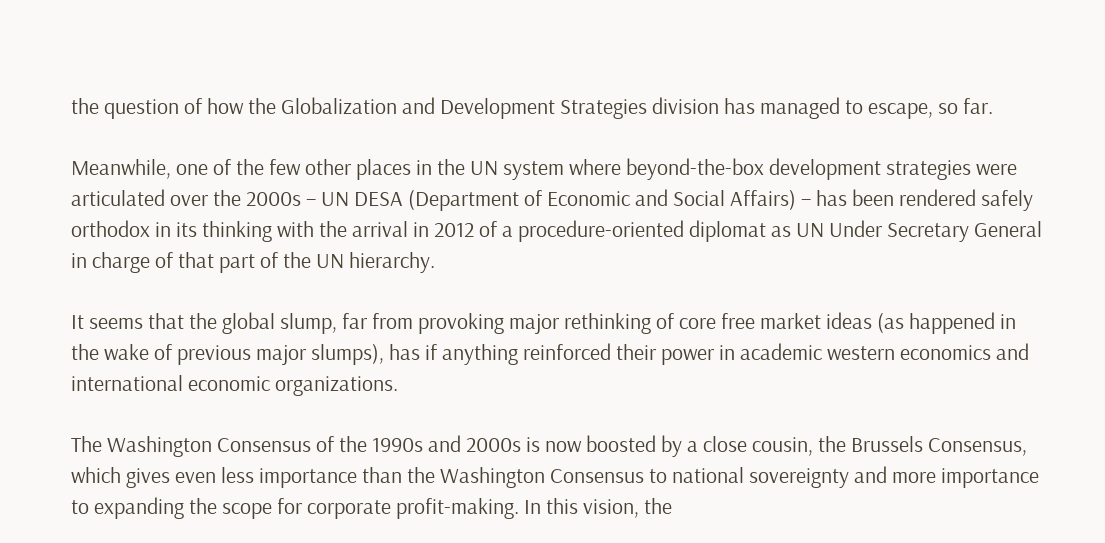the question of how the Globalization and Development Strategies division has managed to escape, so far.

Meanwhile, one of the few other places in the UN system where beyond-the-box development strategies were articulated over the 2000s – UN DESA (Department of Economic and Social Affairs) – has been rendered safely orthodox in its thinking with the arrival in 2012 of a procedure-oriented diplomat as UN Under Secretary General in charge of that part of the UN hierarchy.

It seems that the global slump, far from provoking major rethinking of core free market ideas (as happened in the wake of previous major slumps), has if anything reinforced their power in academic western economics and international economic organizations.

The Washington Consensus of the 1990s and 2000s is now boosted by a close cousin, the Brussels Consensus, which gives even less importance than the Washington Consensus to national sovereignty and more importance to expanding the scope for corporate profit-making. In this vision, the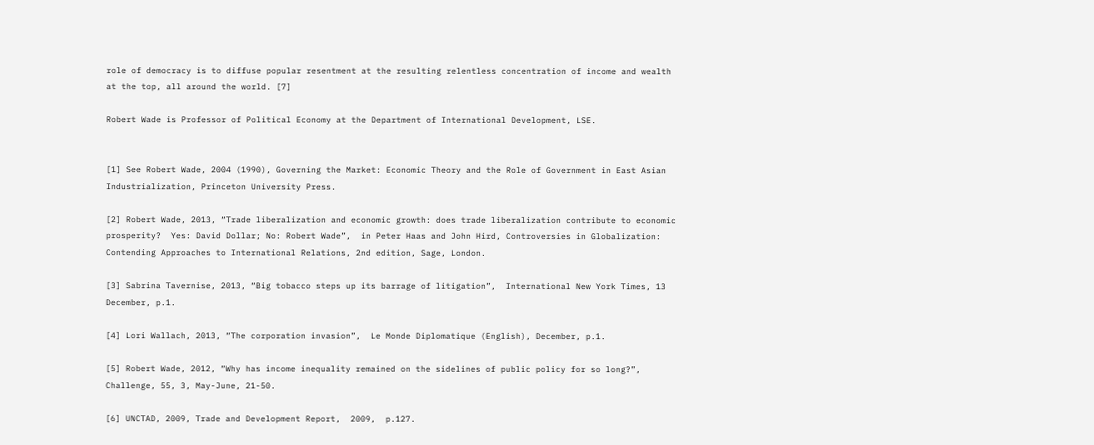role of democracy is to diffuse popular resentment at the resulting relentless concentration of income and wealth at the top, all around the world. [7]

Robert Wade is Professor of Political Economy at the Department of International Development, LSE.


[1] See Robert Wade, 2004 (1990), Governing the Market: Economic Theory and the Role of Government in East Asian Industrialization, Princeton University Press.

[2] Robert Wade, 2013, “Trade liberalization and economic growth: does trade liberalization contribute to economic prosperity?  Yes: David Dollar; No: Robert Wade”,  in Peter Haas and John Hird, Controversies in Globalization: Contending Approaches to International Relations, 2nd edition, Sage, London.

[3] Sabrina Tavernise, 2013, “Big tobacco steps up its barrage of litigation”,  International New York Times, 13 December, p.1.

[4] Lori Wallach, 2013, “The corporation invasion”,  Le Monde Diplomatique (English), December, p.1.

[5] Robert Wade, 2012, “Why has income inequality remained on the sidelines of public policy for so long?”, Challenge, 55, 3, May-June, 21-50.

[6] UNCTAD, 2009, Trade and Development Report,  2009,  p.127.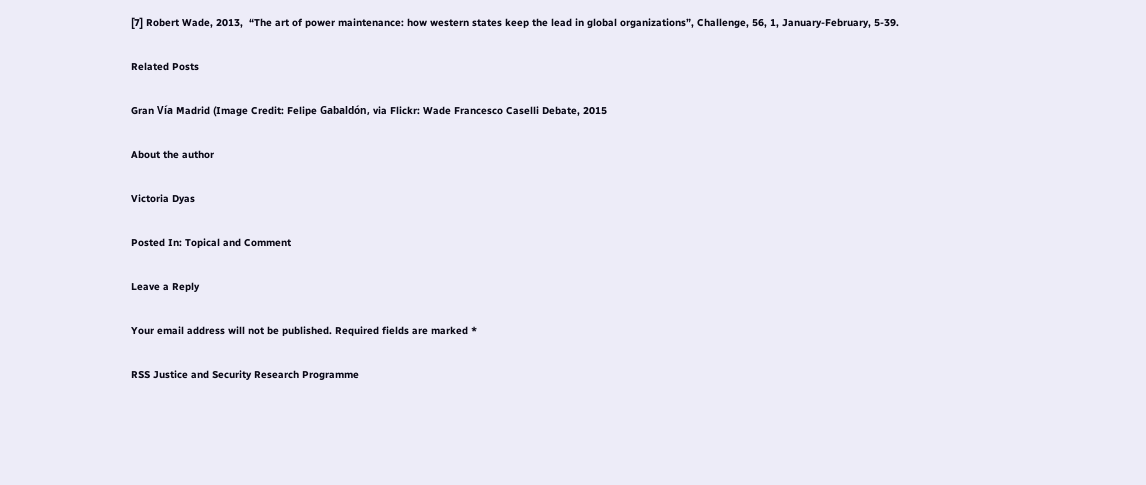[7] Robert Wade, 2013,  “The art of power maintenance: how western states keep the lead in global organizations”, Challenge, 56, 1, January-February, 5-39.

Related Posts

Gran Vía Madrid (Image Credit: Felipe Gabaldón, via Flickr: Wade Francesco Caselli Debate, 2015

About the author

Victoria Dyas

Posted In: Topical and Comment

Leave a Reply

Your email address will not be published. Required fields are marked *

RSS Justice and Security Research Programme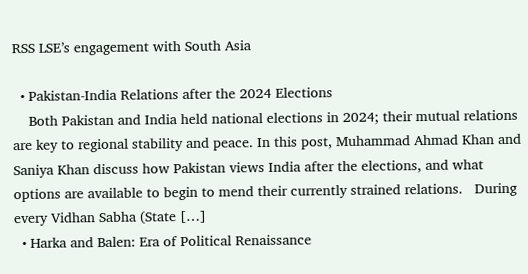RSS LSE’s engagement with South Asia

  • Pakistan-India Relations after the 2024 Elections
    Both Pakistan and India held national elections in 2024; their mutual relations are key to regional stability and peace. In this post, Muhammad Ahmad Khan and Saniya Khan discuss how Pakistan views India after the elections, and what options are available to begin to mend their currently strained relations.   During every Vidhan Sabha (State […]
  • Harka and Balen: Era of Political Renaissance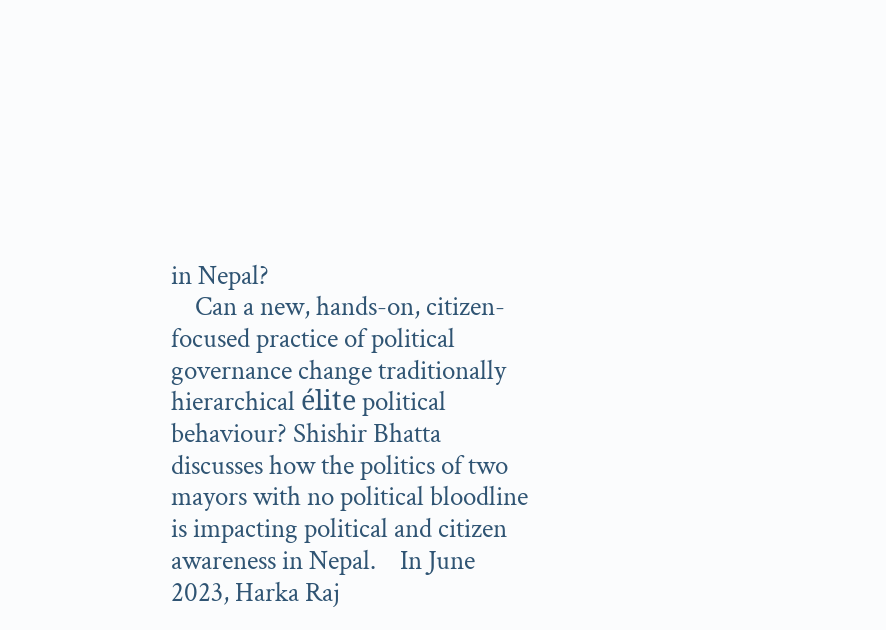in Nepal?
    Can a new, hands-on, citizen-focused practice of political governance change traditionally hierarchical élite political behaviour? Shishir Bhatta discusses how the politics of two mayors with no political bloodline is impacting political and citizen awareness in Nepal.    In June 2023, Harka Raj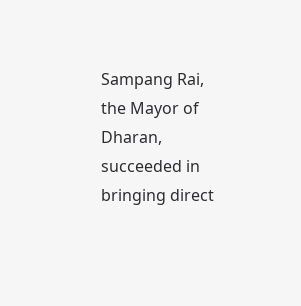Sampang Rai, the Mayor of Dharan, succeeded in bringing direct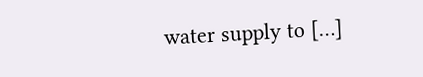water supply to […]